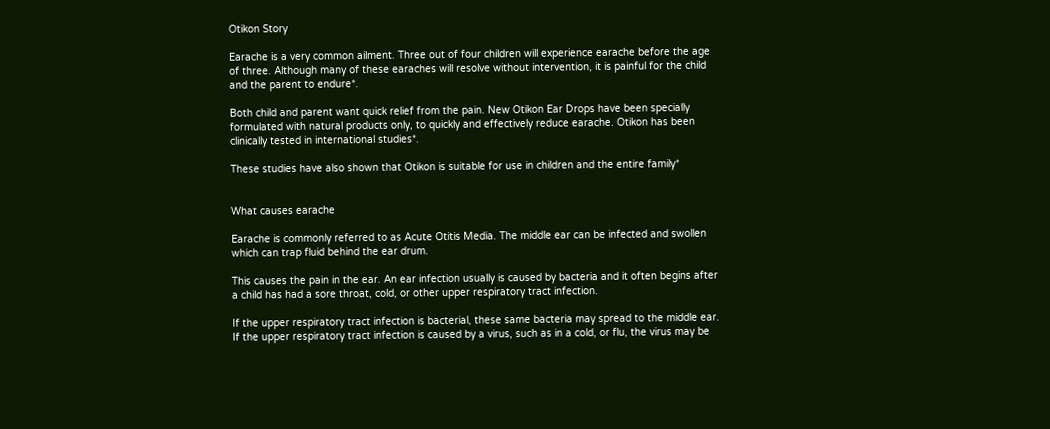Otikon Story

Earache is a very common ailment. Three out of four children will experience earache before the age of three. Although many of these earaches will resolve without intervention, it is painful for the child and the parent to endure*.

Both child and parent want quick relief from the pain. New Otikon Ear Drops have been specially formulated with natural products only, to quickly and effectively reduce earache. Otikon has been clinically tested in international studies*.

These studies have also shown that Otikon is suitable for use in children and the entire family*


What causes earache

Earache is commonly referred to as Acute Otitis Media. The middle ear can be infected and swollen which can trap fluid behind the ear drum.

This causes the pain in the ear. An ear infection usually is caused by bacteria and it often begins after a child has had a sore throat, cold, or other upper respiratory tract infection.

If the upper respiratory tract infection is bacterial, these same bacteria may spread to the middle ear. If the upper respiratory tract infection is caused by a virus, such as in a cold, or flu, the virus may be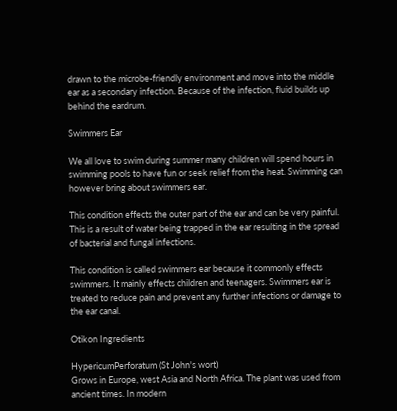drawn to the microbe-friendly environment and move into the middle ear as a secondary infection. Because of the infection, fluid builds up behind the eardrum.

Swimmers Ear

We all love to swim during summer many children will spend hours in swimming pools to have fun or seek relief from the heat. Swimming can however bring about swimmers ear.

This condition effects the outer part of the ear and can be very painful. This is a result of water being trapped in the ear resulting in the spread of bacterial and fungal infections.

This condition is called swimmers ear because it commonly effects swimmers. It mainly effects children and teenagers. Swimmers ear is treated to reduce pain and prevent any further infections or damage to the ear canal.

Otikon Ingredients

HypericumPerforatum (St John's wort)
Grows in Europe, west Asia and North Africa. The plant was used from ancient times. In modern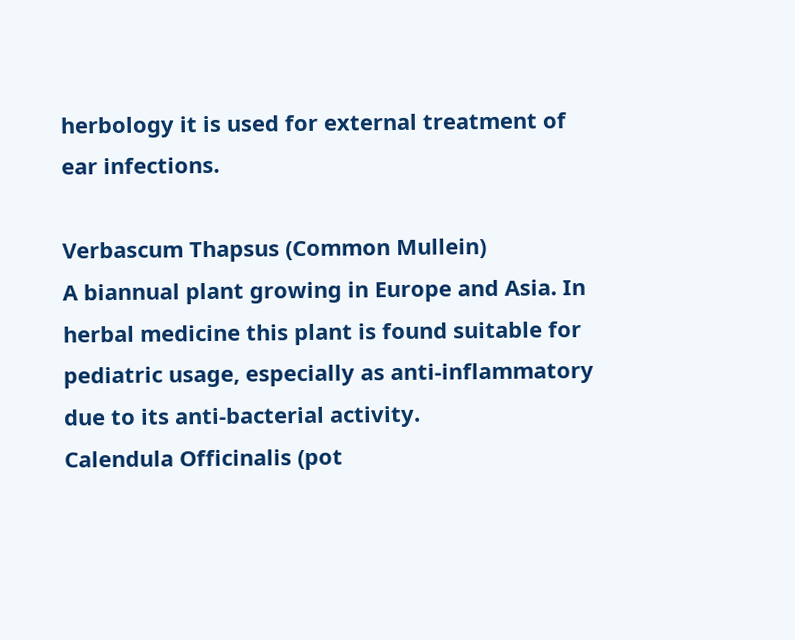herbology it is used for external treatment of ear infections.

Verbascum Thapsus (Common Mullein)
A biannual plant growing in Europe and Asia. In herbal medicine this plant is found suitable for pediatric usage, especially as anti-inflammatory due to its anti-bacterial activity.
Calendula Officinalis (pot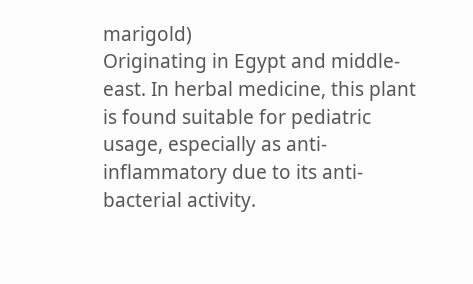marigold)
Originating in Egypt and middle- east. In herbal medicine, this plant is found suitable for pediatric usage, especially as anti-inflammatory due to its anti-bacterial activity.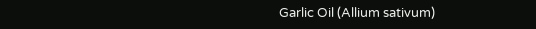Garlic Oil (Allium sativum)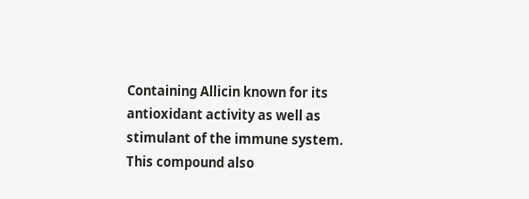Containing Allicin known for its antioxidant activity as well as stimulant of the immune system. This compound also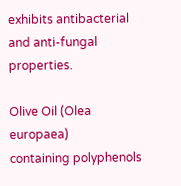exhibits antibacterial and anti-fungal properties.

Olive Oil (Olea europaea)
containing polyphenols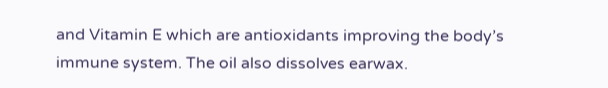and Vitamin E which are antioxidants improving the body’s immune system. The oil also dissolves earwax.